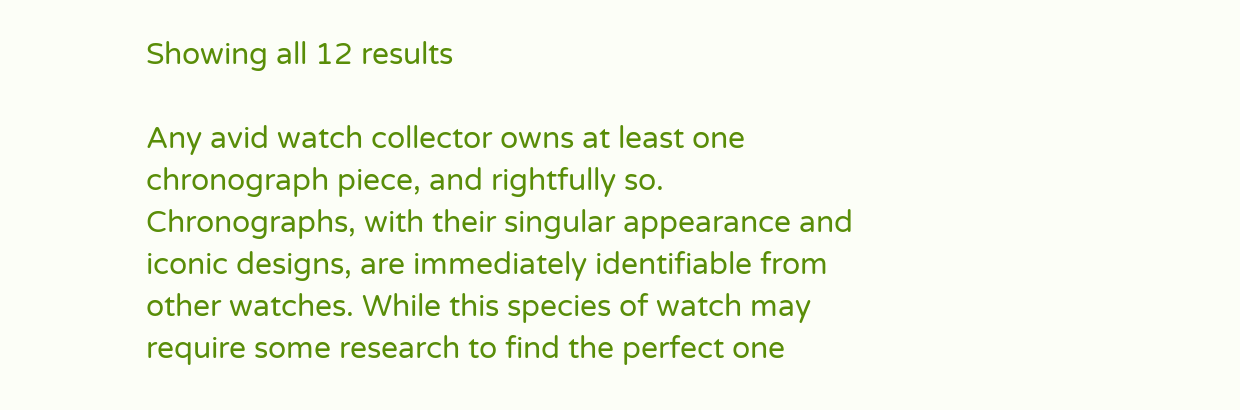Showing all 12 results

Any avid watch collector owns at least one chronograph piece, and rightfully so. Chronographs, with their singular appearance and iconic designs, are immediately identifiable from other watches. While this species of watch may require some research to find the perfect one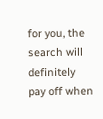for you, the search will definitely pay off when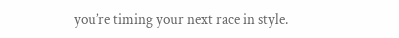you’re timing your next race in style.